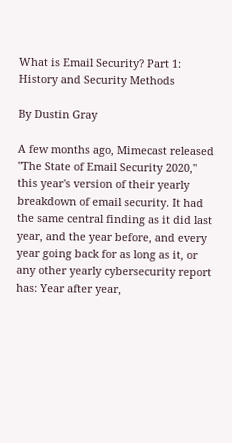What is Email Security? Part 1: History and Security Methods

By Dustin Gray

A few months ago, Mimecast released "The State of Email Security 2020," this year's version of their yearly breakdown of email security. It had the same central finding as it did last year, and the year before, and every year going back for as long as it, or any other yearly cybersecurity report has: Year after year,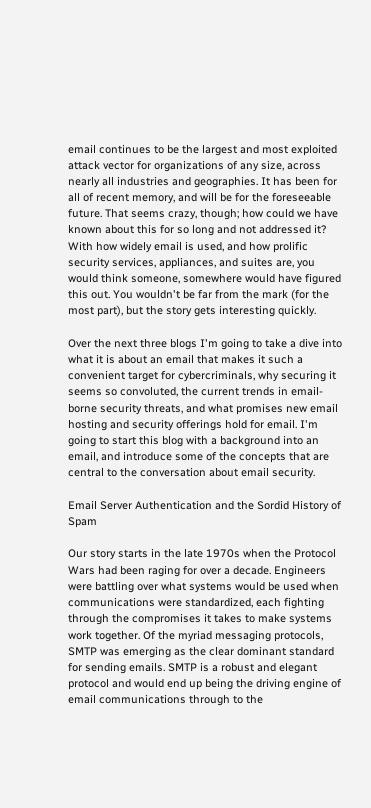email continues to be the largest and most exploited attack vector for organizations of any size, across nearly all industries and geographies. It has been for all of recent memory, and will be for the foreseeable future. That seems crazy, though; how could we have known about this for so long and not addressed it? With how widely email is used, and how prolific security services, appliances, and suites are, you would think someone, somewhere would have figured this out. You wouldn't be far from the mark (for the most part), but the story gets interesting quickly.

Over the next three blogs I'm going to take a dive into what it is about an email that makes it such a convenient target for cybercriminals, why securing it seems so convoluted, the current trends in email-borne security threats, and what promises new email hosting and security offerings hold for email. I'm going to start this blog with a background into an email, and introduce some of the concepts that are central to the conversation about email security.

Email Server Authentication and the Sordid History of Spam

Our story starts in the late 1970s when the Protocol Wars had been raging for over a decade. Engineers were battling over what systems would be used when communications were standardized, each fighting through the compromises it takes to make systems work together. Of the myriad messaging protocols, SMTP was emerging as the clear dominant standard for sending emails. SMTP is a robust and elegant protocol and would end up being the driving engine of email communications through to the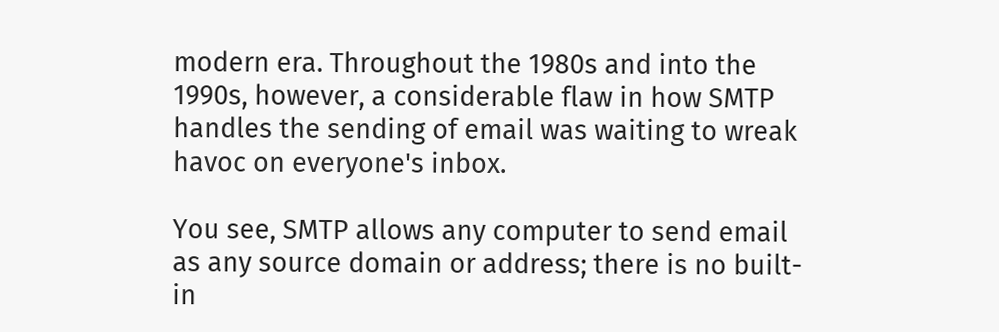modern era. Throughout the 1980s and into the 1990s, however, a considerable flaw in how SMTP handles the sending of email was waiting to wreak havoc on everyone's inbox.

You see, SMTP allows any computer to send email as any source domain or address; there is no built-in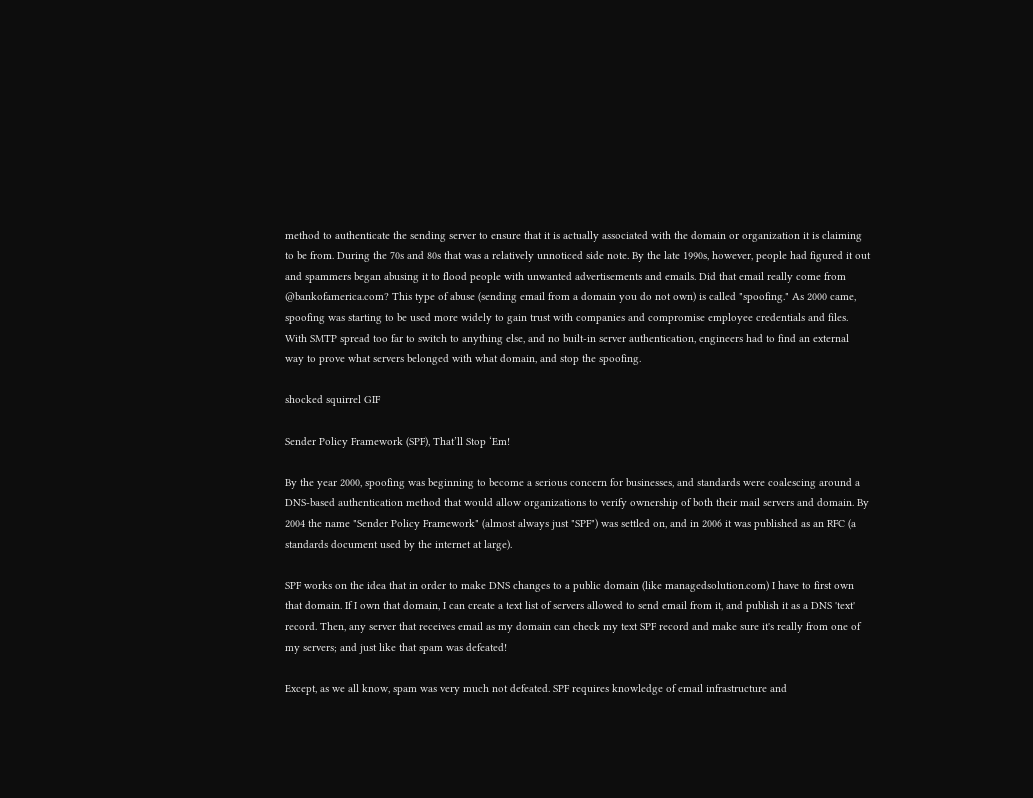method to authenticate the sending server to ensure that it is actually associated with the domain or organization it is claiming to be from. During the 70s and 80s that was a relatively unnoticed side note. By the late 1990s, however, people had figured it out and spammers began abusing it to flood people with unwanted advertisements and emails. Did that email really come from @bankofamerica.com? This type of abuse (sending email from a domain you do not own) is called "spoofing." As 2000 came, spoofing was starting to be used more widely to gain trust with companies and compromise employee credentials and files. With SMTP spread too far to switch to anything else, and no built-in server authentication, engineers had to find an external way to prove what servers belonged with what domain, and stop the spoofing.

shocked squirrel GIF

Sender Policy Framework (SPF), That’ll Stop ‘Em!

By the year 2000, spoofing was beginning to become a serious concern for businesses, and standards were coalescing around a DNS-based authentication method that would allow organizations to verify ownership of both their mail servers and domain. By 2004 the name "Sender Policy Framework" (almost always just "SPF") was settled on, and in 2006 it was published as an RFC (a standards document used by the internet at large).

SPF works on the idea that in order to make DNS changes to a public domain (like managedsolution.com) I have to first own that domain. If I own that domain, I can create a text list of servers allowed to send email from it, and publish it as a DNS 'text' record. Then, any server that receives email as my domain can check my text SPF record and make sure it's really from one of my servers; and just like that spam was defeated!

Except, as we all know, spam was very much not defeated. SPF requires knowledge of email infrastructure and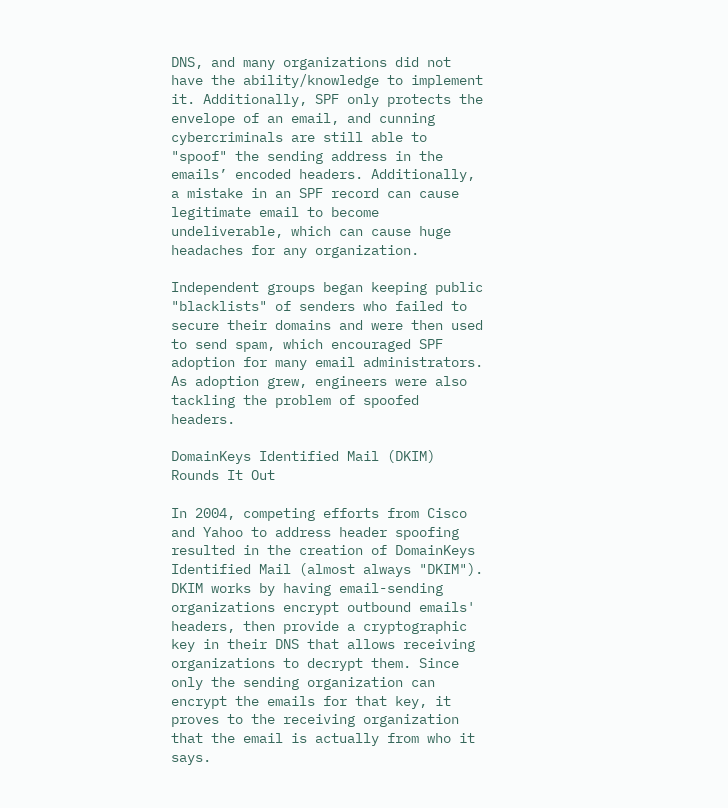DNS, and many organizations did not have the ability/knowledge to implement it. Additionally, SPF only protects the envelope of an email, and cunning cybercriminals are still able to "spoof" the sending address in the emails’ encoded headers. Additionally, a mistake in an SPF record can cause legitimate email to become undeliverable, which can cause huge headaches for any organization.

Independent groups began keeping public "blacklists" of senders who failed to secure their domains and were then used to send spam, which encouraged SPF adoption for many email administrators. As adoption grew, engineers were also tackling the problem of spoofed headers.

DomainKeys Identified Mail (DKIM) Rounds It Out

In 2004, competing efforts from Cisco and Yahoo to address header spoofing resulted in the creation of DomainKeys Identified Mail (almost always "DKIM"). DKIM works by having email-sending organizations encrypt outbound emails' headers, then provide a cryptographic key in their DNS that allows receiving organizations to decrypt them. Since only the sending organization can encrypt the emails for that key, it proves to the receiving organization that the email is actually from who it says.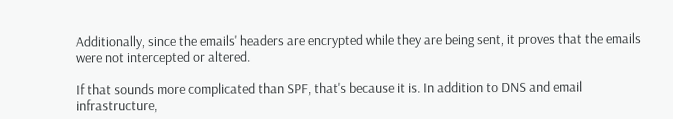Additionally, since the emails' headers are encrypted while they are being sent, it proves that the emails were not intercepted or altered.

If that sounds more complicated than SPF, that's because it is. In addition to DNS and email infrastructure,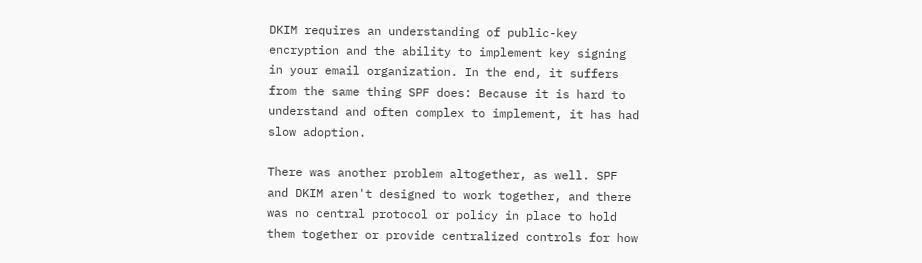DKIM requires an understanding of public-key encryption and the ability to implement key signing in your email organization. In the end, it suffers from the same thing SPF does: Because it is hard to understand and often complex to implement, it has had slow adoption.

There was another problem altogether, as well. SPF and DKIM aren't designed to work together, and there was no central protocol or policy in place to hold them together or provide centralized controls for how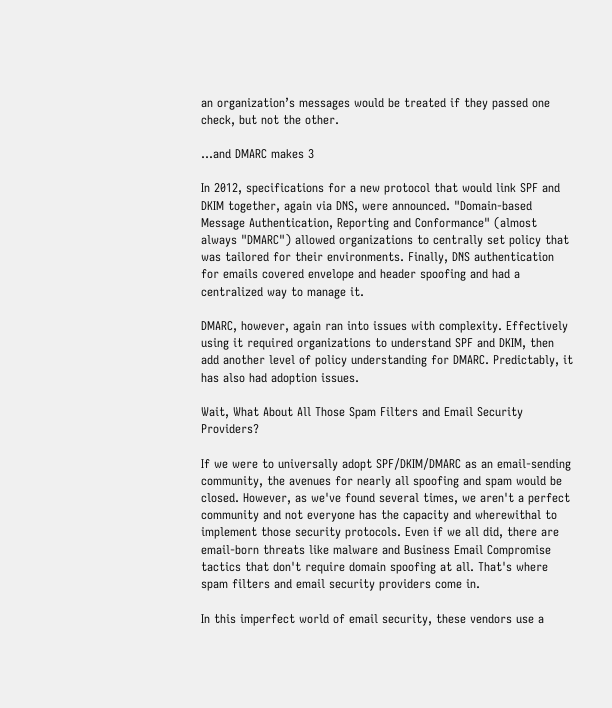an organization’s messages would be treated if they passed one check, but not the other.

...and DMARC makes 3

In 2012, specifications for a new protocol that would link SPF and DKIM together, again via DNS, were announced. "Domain-based Message Authentication, Reporting and Conformance" (almost always "DMARC") allowed organizations to centrally set policy that was tailored for their environments. Finally, DNS authentication for emails covered envelope and header spoofing and had a centralized way to manage it.

DMARC, however, again ran into issues with complexity. Effectively using it required organizations to understand SPF and DKIM, then add another level of policy understanding for DMARC. Predictably, it has also had adoption issues.

Wait, What About All Those Spam Filters and Email Security Providers?

If we were to universally adopt SPF/DKIM/DMARC as an email-sending community, the avenues for nearly all spoofing and spam would be closed. However, as we've found several times, we aren't a perfect community and not everyone has the capacity and wherewithal to implement those security protocols. Even if we all did, there are email-born threats like malware and Business Email Compromise tactics that don't require domain spoofing at all. That's where spam filters and email security providers come in.

In this imperfect world of email security, these vendors use a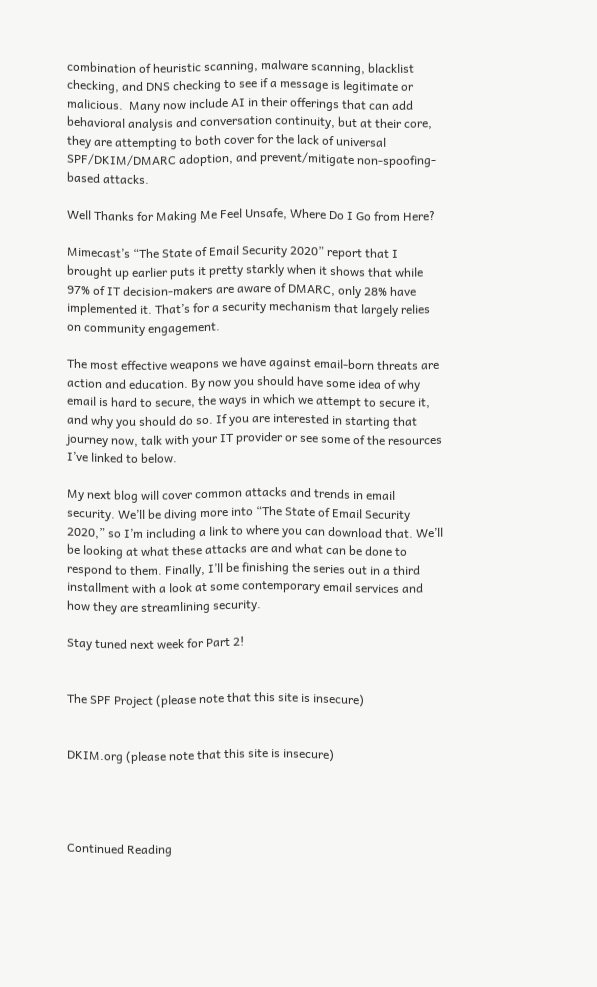combination of heuristic scanning, malware scanning, blacklist checking, and DNS checking to see if a message is legitimate or malicious.  Many now include AI in their offerings that can add behavioral analysis and conversation continuity, but at their core, they are attempting to both cover for the lack of universal SPF/DKIM/DMARC adoption, and prevent/mitigate non-spoofing-based attacks.

Well Thanks for Making Me Feel Unsafe, Where Do I Go from Here?

Mimecast’s “The State of Email Security 2020” report that I brought up earlier puts it pretty starkly when it shows that while 97% of IT decision-makers are aware of DMARC, only 28% have implemented it. That’s for a security mechanism that largely relies on community engagement.

The most effective weapons we have against email-born threats are action and education. By now you should have some idea of why email is hard to secure, the ways in which we attempt to secure it, and why you should do so. If you are interested in starting that journey now, talk with your IT provider or see some of the resources I’ve linked to below.

My next blog will cover common attacks and trends in email security. We’ll be diving more into “The State of Email Security 2020,” so I’m including a link to where you can download that. We’ll be looking at what these attacks are and what can be done to respond to them. Finally, I’ll be finishing the series out in a third installment with a look at some contemporary email services and how they are streamlining security.

Stay tuned next week for Part 2!


The SPF Project (please note that this site is insecure)


DKIM.org (please note that this site is insecure)




Continued Reading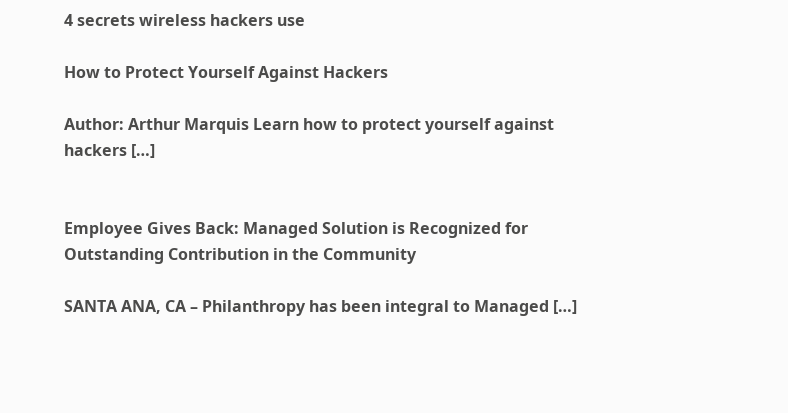4 secrets wireless hackers use

How to Protect Yourself Against Hackers

Author: Arthur Marquis Learn how to protect yourself against hackers […]


Employee Gives Back: Managed Solution is Recognized for Outstanding Contribution in the Community

SANTA ANA, CA – Philanthropy has been integral to Managed […]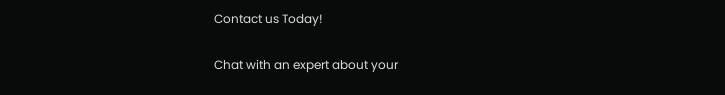Contact us Today!

Chat with an expert about your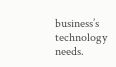business’s technology needs.